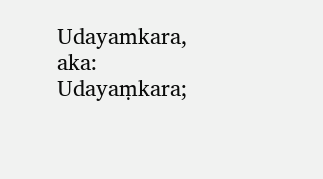Udayamkara, aka: Udayaṃkara;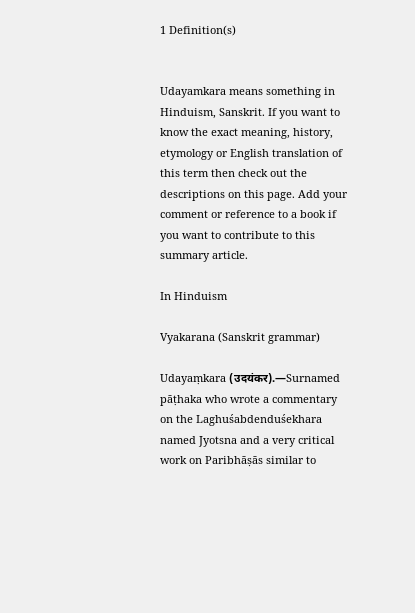1 Definition(s)


Udayamkara means something in Hinduism, Sanskrit. If you want to know the exact meaning, history, etymology or English translation of this term then check out the descriptions on this page. Add your comment or reference to a book if you want to contribute to this summary article.

In Hinduism

Vyakarana (Sanskrit grammar)

Udayaṃkara (उदयंकर).—Surnamed pāṭhaka who wrote a commentary on the Laghuśabdenduśekhara named Jyotsna and a very critical work on Paribhāṣās similar to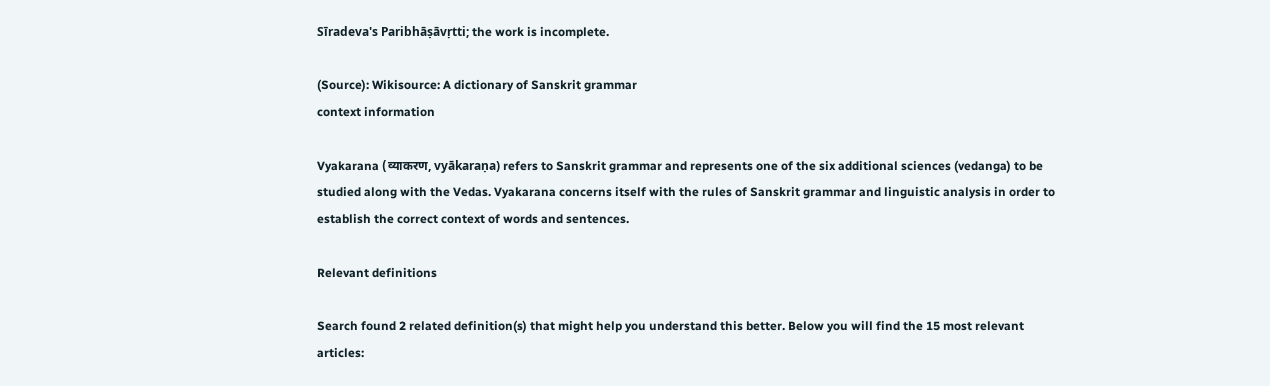Sīradeva's Paribhāṣāvṛtti; the work is incomplete.

(Source): Wikisource: A dictionary of Sanskrit grammar
context information

Vyakarana (व्याकरण, vyākaraṇa) refers to Sanskrit grammar and represents one of the six additional sciences (vedanga) to be studied along with the Vedas. Vyakarana concerns itself with the rules of Sanskrit grammar and linguistic analysis in order to establish the correct context of words and sentences.

Relevant definitions

Search found 2 related definition(s) that might help you understand this better. Below you will find the 15 most relevant articles: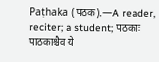Paṭhaka (पठक).—A reader, reciter; a student; पठकाः पाठकाश्चैव ये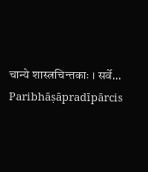चान्ये शास्त्रचिन्तकाः । सर्वे...
Paribhāṣāpradīpārcis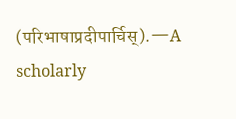(परिभाषाप्रदीपार्चिस्).—A scholarly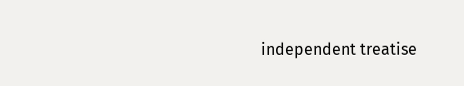independent treatise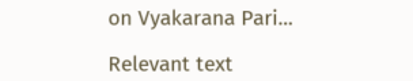on Vyakarana Pari...

Relevant text